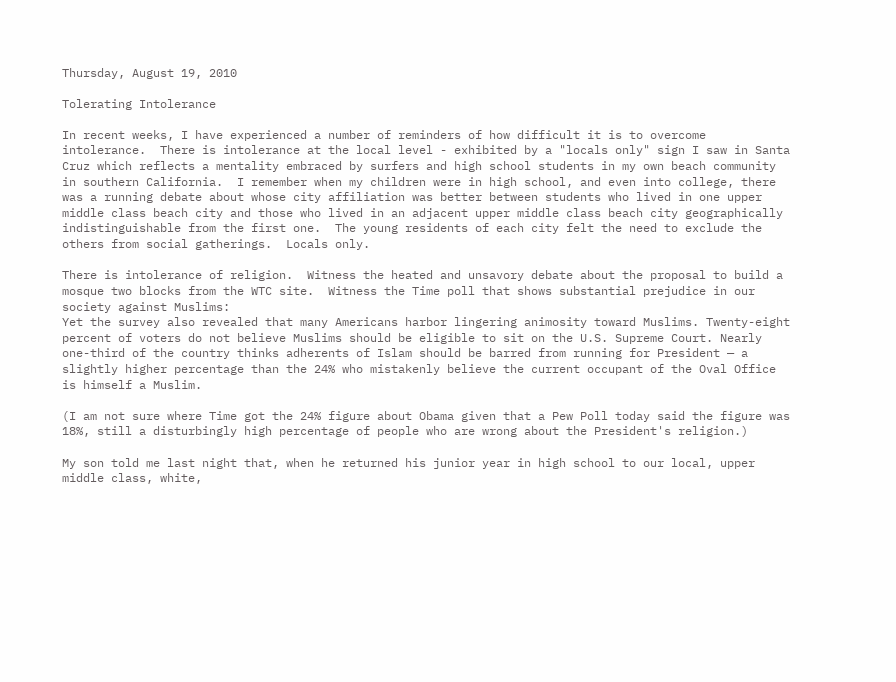Thursday, August 19, 2010

Tolerating Intolerance

In recent weeks, I have experienced a number of reminders of how difficult it is to overcome intolerance.  There is intolerance at the local level - exhibited by a "locals only" sign I saw in Santa Cruz which reflects a mentality embraced by surfers and high school students in my own beach community in southern California.  I remember when my children were in high school, and even into college, there was a running debate about whose city affiliation was better between students who lived in one upper middle class beach city and those who lived in an adjacent upper middle class beach city geographically indistinguishable from the first one.  The young residents of each city felt the need to exclude the others from social gatherings.  Locals only.

There is intolerance of religion.  Witness the heated and unsavory debate about the proposal to build a mosque two blocks from the WTC site.  Witness the Time poll that shows substantial prejudice in our society against Muslims:
Yet the survey also revealed that many Americans harbor lingering animosity toward Muslims. Twenty-eight percent of voters do not believe Muslims should be eligible to sit on the U.S. Supreme Court. Nearly one-third of the country thinks adherents of Islam should be barred from running for President — a slightly higher percentage than the 24% who mistakenly believe the current occupant of the Oval Office is himself a Muslim.

(I am not sure where Time got the 24% figure about Obama given that a Pew Poll today said the figure was 18%, still a disturbingly high percentage of people who are wrong about the President's religion.)

My son told me last night that, when he returned his junior year in high school to our local, upper middle class, white,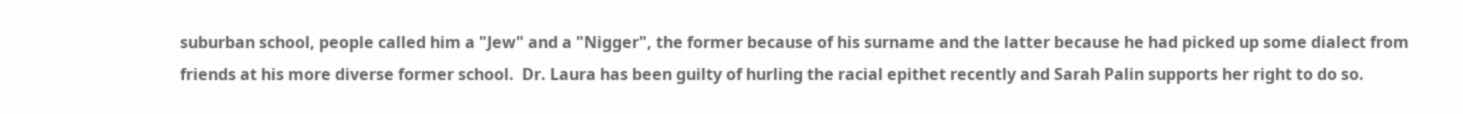suburban school, people called him a "Jew" and a "Nigger", the former because of his surname and the latter because he had picked up some dialect from friends at his more diverse former school.  Dr. Laura has been guilty of hurling the racial epithet recently and Sarah Palin supports her right to do so.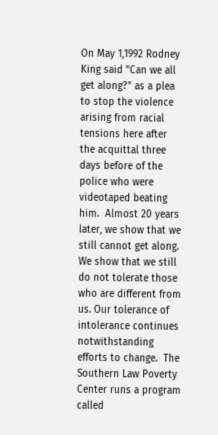On May 1,1992 Rodney King said "Can we all get along?" as a plea to stop the violence arising from racial tensions here after the acquittal three days before of the police who were videotaped beating him.  Almost 20 years later, we show that we still cannot get along.  We show that we still do not tolerate those who are different from us. Our tolerance of intolerance continues notwithstanding efforts to change.  The Southern Law Poverty Center runs a program called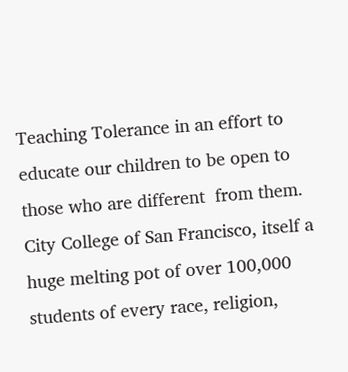Teaching Tolerance in an effort to educate our children to be open to those who are different  from them.   City College of San Francisco, itself a huge melting pot of over 100,000 students of every race, religion,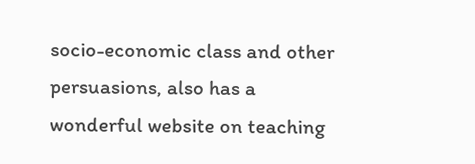socio-economic class and other persuasions, also has a wonderful website on teaching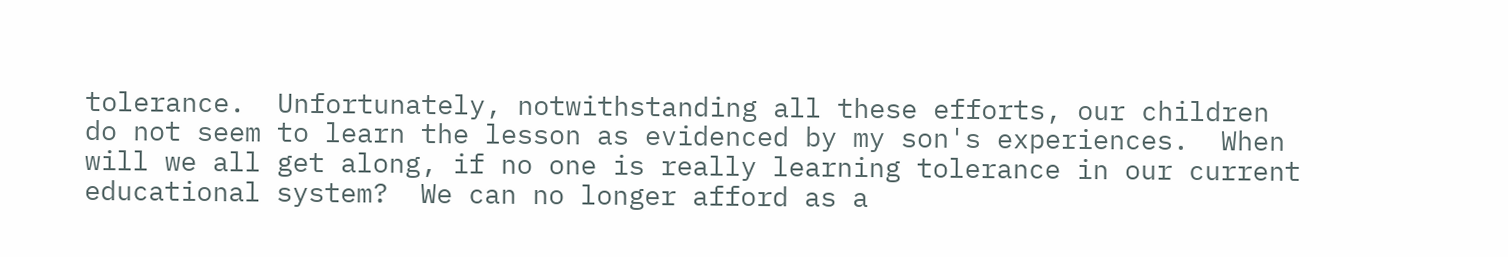tolerance.  Unfortunately, notwithstanding all these efforts, our children do not seem to learn the lesson as evidenced by my son's experiences.  When will we all get along, if no one is really learning tolerance in our current educational system?  We can no longer afford as a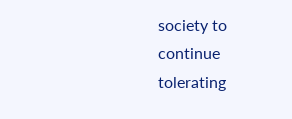society to continue tolerating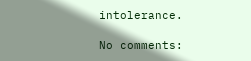intolerance.

No comments: